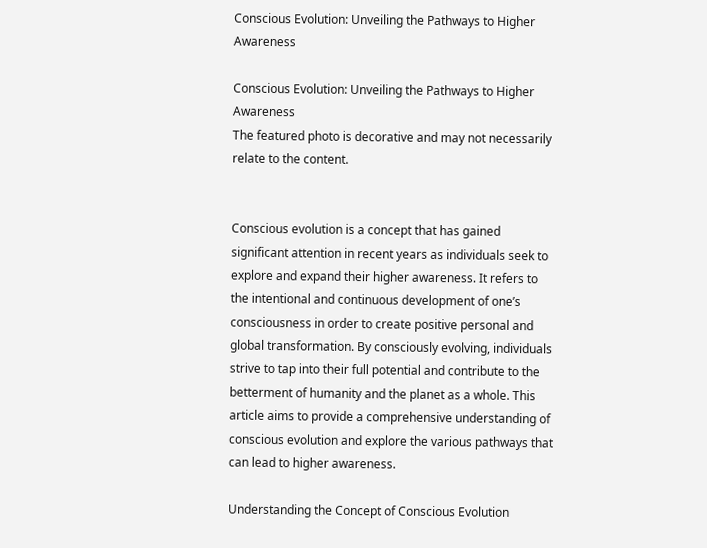Conscious Evolution: Unveiling the Pathways to Higher Awareness

Conscious Evolution: Unveiling the Pathways to Higher Awareness
The featured photo is decorative and may not necessarily relate to the content.


Conscious evolution is a concept that has gained significant attention in recent years as individuals seek to explore and expand their higher awareness. It refers to the intentional and continuous development of one’s consciousness in order to create positive personal and global transformation. By consciously evolving, individuals strive to tap into their full potential and contribute to the betterment of humanity and the planet as a whole. This article aims to provide a comprehensive understanding of conscious evolution and explore the various pathways that can lead to higher awareness.

Understanding the Concept of Conscious Evolution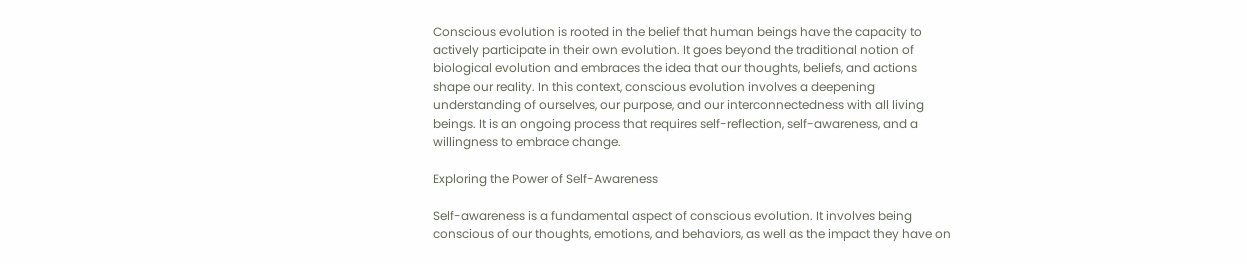Conscious evolution is rooted in the belief that human beings have the capacity to actively participate in their own evolution. It goes beyond the traditional notion of biological evolution and embraces the idea that our thoughts, beliefs, and actions shape our reality. In this context, conscious evolution involves a deepening understanding of ourselves, our purpose, and our interconnectedness with all living beings. It is an ongoing process that requires self-reflection, self-awareness, and a willingness to embrace change.

Exploring the Power of Self-Awareness

Self-awareness is a fundamental aspect of conscious evolution. It involves being conscious of our thoughts, emotions, and behaviors, as well as the impact they have on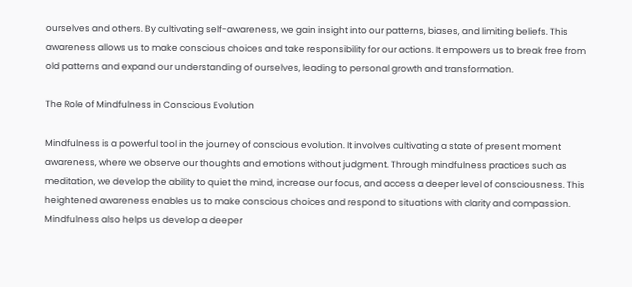ourselves and others. By cultivating self-awareness, we gain insight into our patterns, biases, and limiting beliefs. This awareness allows us to make conscious choices and take responsibility for our actions. It empowers us to break free from old patterns and expand our understanding of ourselves, leading to personal growth and transformation.

The Role of Mindfulness in Conscious Evolution

Mindfulness is a powerful tool in the journey of conscious evolution. It involves cultivating a state of present moment awareness, where we observe our thoughts and emotions without judgment. Through mindfulness practices such as meditation, we develop the ability to quiet the mind, increase our focus, and access a deeper level of consciousness. This heightened awareness enables us to make conscious choices and respond to situations with clarity and compassion. Mindfulness also helps us develop a deeper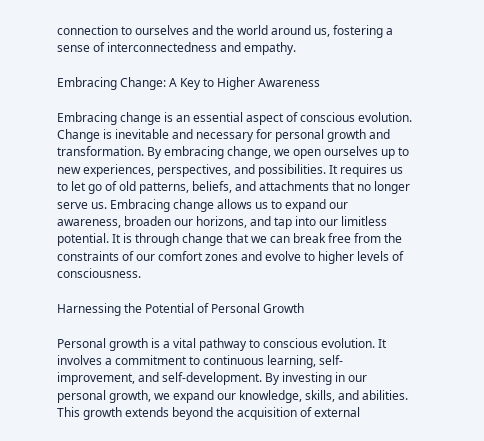connection to ourselves and the world around us, fostering a sense of interconnectedness and empathy.

Embracing Change: A Key to Higher Awareness

Embracing change is an essential aspect of conscious evolution. Change is inevitable and necessary for personal growth and transformation. By embracing change, we open ourselves up to new experiences, perspectives, and possibilities. It requires us to let go of old patterns, beliefs, and attachments that no longer serve us. Embracing change allows us to expand our awareness, broaden our horizons, and tap into our limitless potential. It is through change that we can break free from the constraints of our comfort zones and evolve to higher levels of consciousness.

Harnessing the Potential of Personal Growth

Personal growth is a vital pathway to conscious evolution. It involves a commitment to continuous learning, self-improvement, and self-development. By investing in our personal growth, we expand our knowledge, skills, and abilities. This growth extends beyond the acquisition of external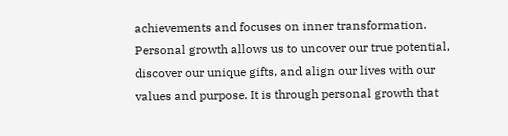achievements and focuses on inner transformation. Personal growth allows us to uncover our true potential, discover our unique gifts, and align our lives with our values and purpose. It is through personal growth that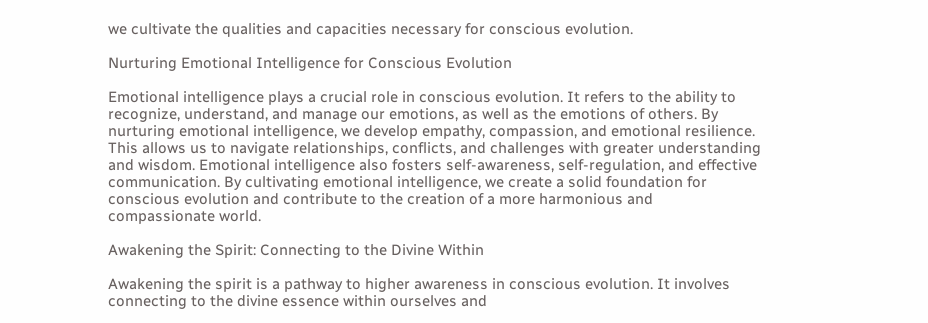we cultivate the qualities and capacities necessary for conscious evolution.

Nurturing Emotional Intelligence for Conscious Evolution

Emotional intelligence plays a crucial role in conscious evolution. It refers to the ability to recognize, understand, and manage our emotions, as well as the emotions of others. By nurturing emotional intelligence, we develop empathy, compassion, and emotional resilience. This allows us to navigate relationships, conflicts, and challenges with greater understanding and wisdom. Emotional intelligence also fosters self-awareness, self-regulation, and effective communication. By cultivating emotional intelligence, we create a solid foundation for conscious evolution and contribute to the creation of a more harmonious and compassionate world.

Awakening the Spirit: Connecting to the Divine Within

Awakening the spirit is a pathway to higher awareness in conscious evolution. It involves connecting to the divine essence within ourselves and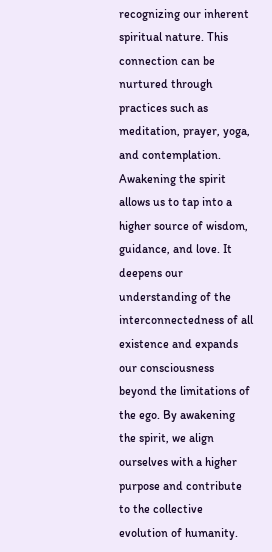recognizing our inherent spiritual nature. This connection can be nurtured through practices such as meditation, prayer, yoga, and contemplation. Awakening the spirit allows us to tap into a higher source of wisdom, guidance, and love. It deepens our understanding of the interconnectedness of all existence and expands our consciousness beyond the limitations of the ego. By awakening the spirit, we align ourselves with a higher purpose and contribute to the collective evolution of humanity.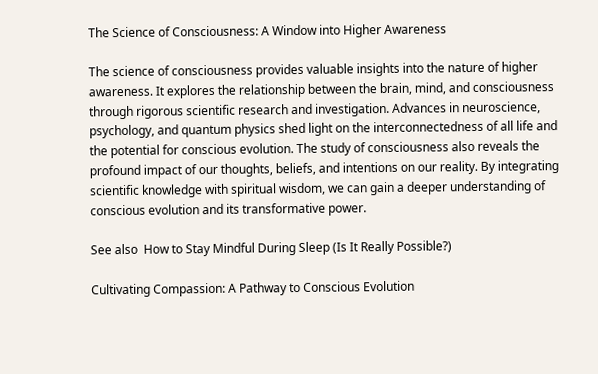The Science of Consciousness: A Window into Higher Awareness

The science of consciousness provides valuable insights into the nature of higher awareness. It explores the relationship between the brain, mind, and consciousness through rigorous scientific research and investigation. Advances in neuroscience, psychology, and quantum physics shed light on the interconnectedness of all life and the potential for conscious evolution. The study of consciousness also reveals the profound impact of our thoughts, beliefs, and intentions on our reality. By integrating scientific knowledge with spiritual wisdom, we can gain a deeper understanding of conscious evolution and its transformative power.

See also  How to Stay Mindful During Sleep (Is It Really Possible?)

Cultivating Compassion: A Pathway to Conscious Evolution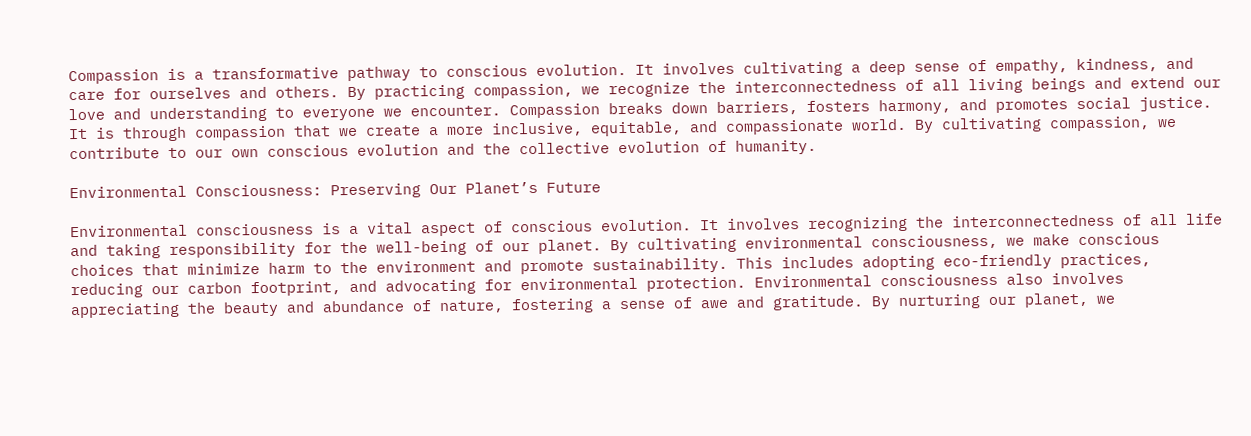Compassion is a transformative pathway to conscious evolution. It involves cultivating a deep sense of empathy, kindness, and care for ourselves and others. By practicing compassion, we recognize the interconnectedness of all living beings and extend our love and understanding to everyone we encounter. Compassion breaks down barriers, fosters harmony, and promotes social justice. It is through compassion that we create a more inclusive, equitable, and compassionate world. By cultivating compassion, we contribute to our own conscious evolution and the collective evolution of humanity.

Environmental Consciousness: Preserving Our Planet’s Future

Environmental consciousness is a vital aspect of conscious evolution. It involves recognizing the interconnectedness of all life and taking responsibility for the well-being of our planet. By cultivating environmental consciousness, we make conscious choices that minimize harm to the environment and promote sustainability. This includes adopting eco-friendly practices, reducing our carbon footprint, and advocating for environmental protection. Environmental consciousness also involves appreciating the beauty and abundance of nature, fostering a sense of awe and gratitude. By nurturing our planet, we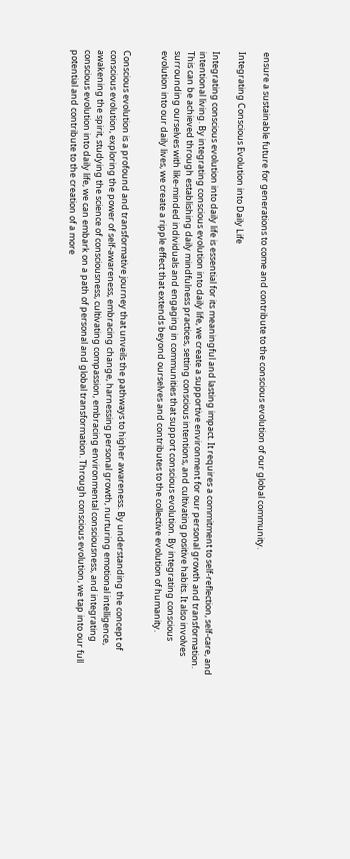ensure a sustainable future for generations to come and contribute to the conscious evolution of our global community.

Integrating Conscious Evolution into Daily Life

Integrating conscious evolution into daily life is essential for its meaningful and lasting impact. It requires a commitment to self-reflection, self-care, and intentional living. By integrating conscious evolution into daily life, we create a supportive environment for our personal growth and transformation. This can be achieved through establishing daily mindfulness practices, setting conscious intentions, and cultivating positive habits. It also involves surrounding ourselves with like-minded individuals and engaging in communities that support conscious evolution. By integrating conscious evolution into our daily lives, we create a ripple effect that extends beyond ourselves and contributes to the collective evolution of humanity.


Conscious evolution is a profound and transformative journey that unveils the pathways to higher awareness. By understanding the concept of conscious evolution, exploring the power of self-awareness, embracing change, harnessing personal growth, nurturing emotional intelligence, awakening the spirit, studying the science of consciousness, cultivating compassion, embracing environmental consciousness, and integrating conscious evolution into daily life, we can embark on a path of personal and global transformation. Through conscious evolution, we tap into our full potential and contribute to the creation of a more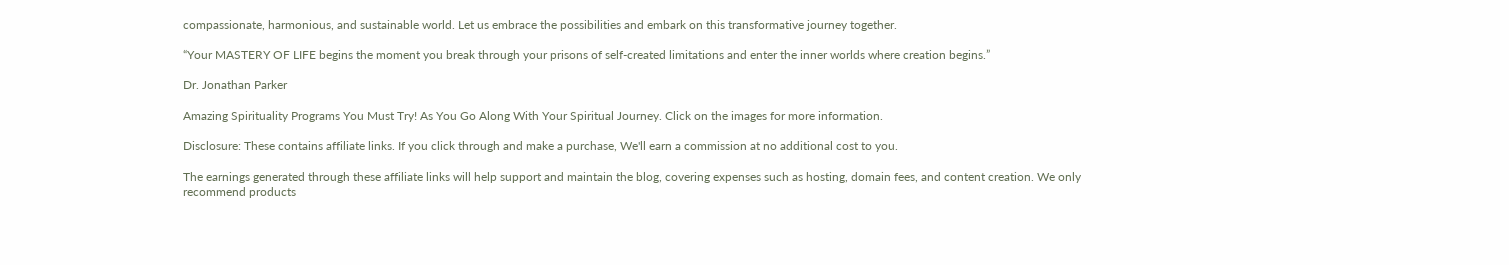compassionate, harmonious, and sustainable world. Let us embrace the possibilities and embark on this transformative journey together.

“Your MASTERY OF LIFE begins the moment you break through your prisons of self-created limitations and enter the inner worlds where creation begins.”

Dr. Jonathan Parker

Amazing Spirituality Programs You Must Try! As You Go Along With Your Spiritual Journey. Click on the images for more information.

Disclosure: These contains affiliate links. If you click through and make a purchase, We'll earn a commission at no additional cost to you.

The earnings generated through these affiliate links will help support and maintain the blog, covering expenses such as hosting, domain fees, and content creation. We only recommend products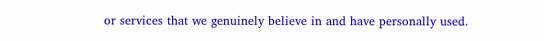or services that we genuinely believe in and have personally used.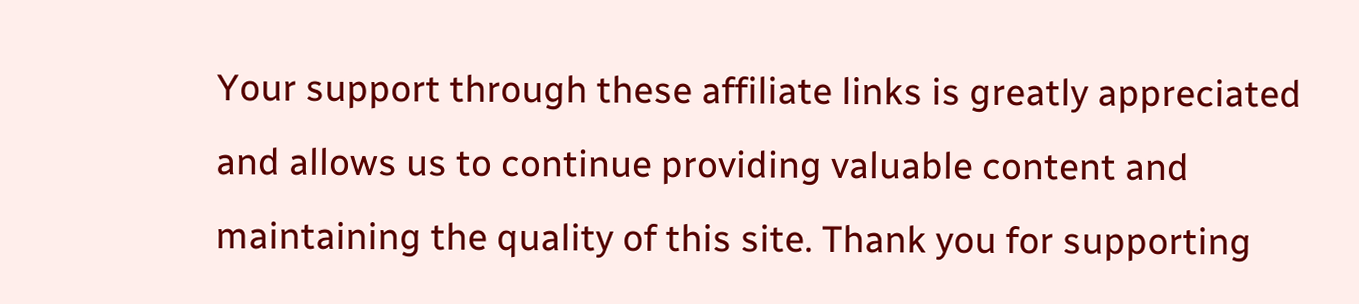Your support through these affiliate links is greatly appreciated and allows us to continue providing valuable content and maintaining the quality of this site. Thank you for supporting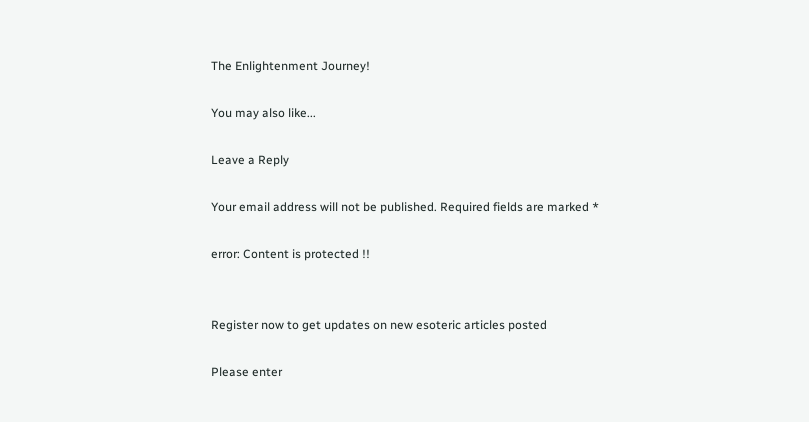The Enlightenment Journey!

You may also like...

Leave a Reply

Your email address will not be published. Required fields are marked *

error: Content is protected !!


Register now to get updates on new esoteric articles posted

Please enter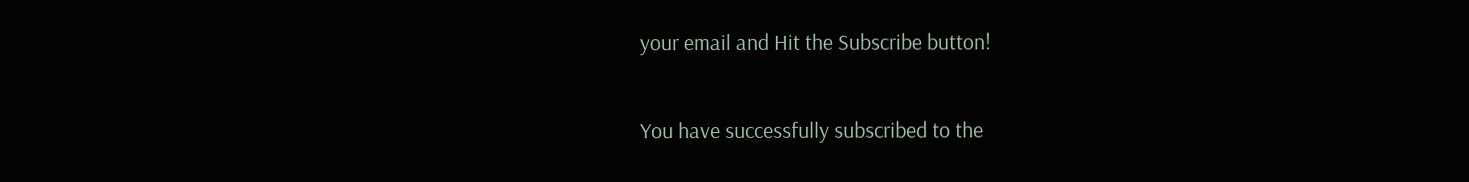your email and Hit the Subscribe button!

You have successfully subscribed to the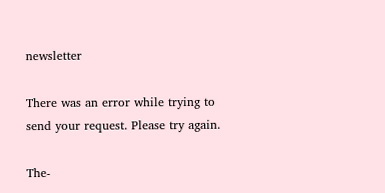newsletter

There was an error while trying to send your request. Please try again.

The-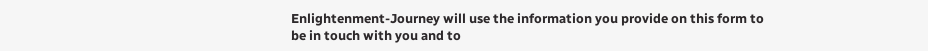Enlightenment-Journey will use the information you provide on this form to be in touch with you and to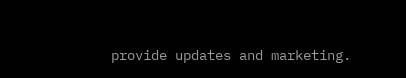provide updates and marketing.